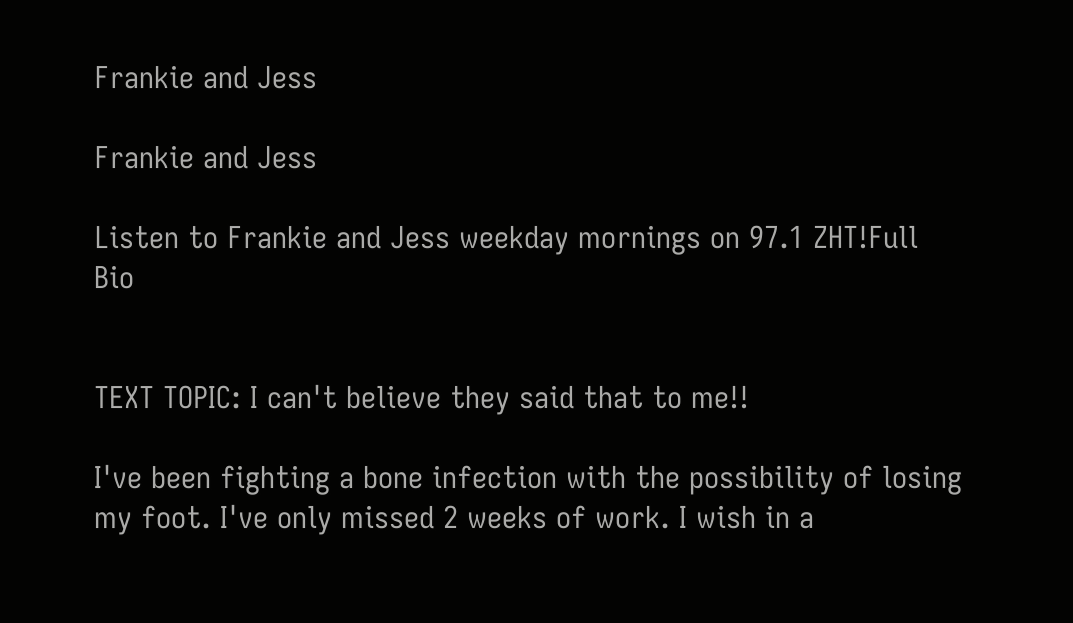Frankie and Jess

Frankie and Jess

Listen to Frankie and Jess weekday mornings on 97.1 ZHT!Full Bio


TEXT TOPIC: I can't believe they said that to me!!

I've been fighting a bone infection with the possibility of losing my foot. I've only missed 2 weeks of work. I wish in a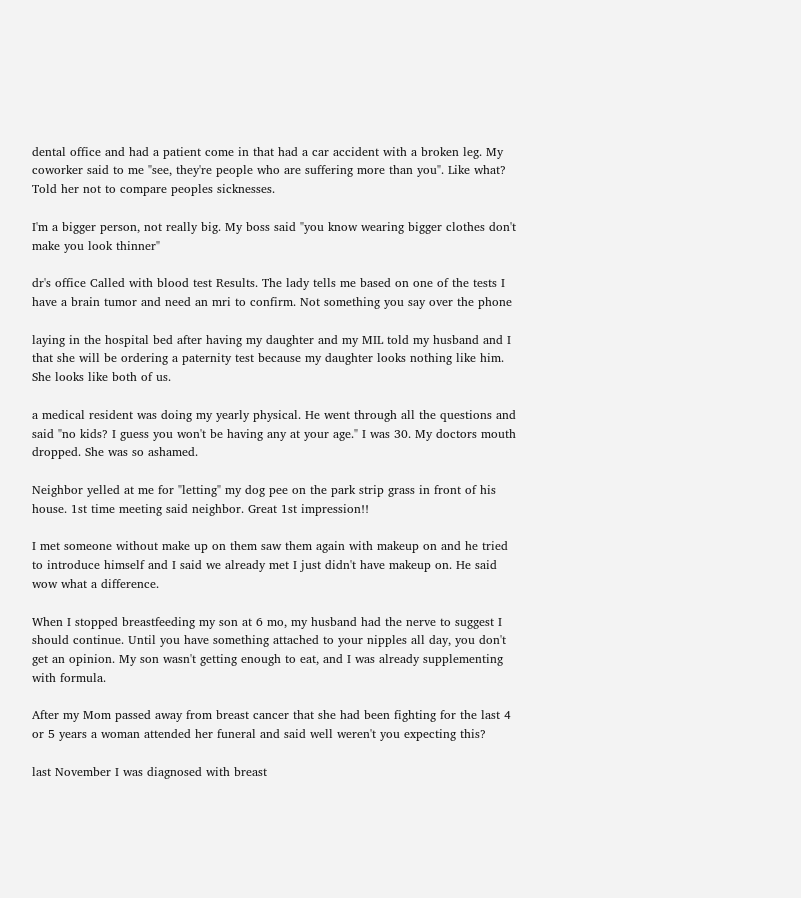dental office and had a patient come in that had a car accident with a broken leg. My coworker said to me "see, they're people who are suffering more than you". Like what? Told her not to compare peoples sicknesses.

I'm a bigger person, not really big. My boss said "you know wearing bigger clothes don't make you look thinner"

dr's office Called with blood test Results. The lady tells me based on one of the tests I have a brain tumor and need an mri to confirm. Not something you say over the phone

laying in the hospital bed after having my daughter and my MIL told my husband and I that she will be ordering a paternity test because my daughter looks nothing like him. She looks like both of us.

a medical resident was doing my yearly physical. He went through all the questions and said "no kids? I guess you won't be having any at your age." I was 30. My doctors mouth dropped. She was so ashamed.

Neighbor yelled at me for "letting" my dog pee on the park strip grass in front of his house. 1st time meeting said neighbor. Great 1st impression!!

I met someone without make up on them saw them again with makeup on and he tried to introduce himself and I said we already met I just didn't have makeup on. He said wow what a difference.

When I stopped breastfeeding my son at 6 mo, my husband had the nerve to suggest I should continue. Until you have something attached to your nipples all day, you don't get an opinion. My son wasn't getting enough to eat, and I was already supplementing with formula.

After my Mom passed away from breast cancer that she had been fighting for the last 4 or 5 years a woman attended her funeral and said well weren't you expecting this?

last November I was diagnosed with breast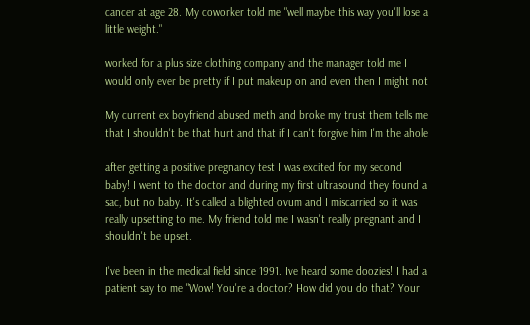cancer at age 28. My coworker told me "well maybe this way you'll lose a little weight."

worked for a plus size clothing company and the manager told me I would only ever be pretty if I put makeup on and even then I might not

My current ex boyfriend abused meth and broke my trust them tells me that I shouldn't be that hurt and that if I can't forgive him I'm the ahole

after getting a positive pregnancy test I was excited for my second baby! I went to the doctor and during my first ultrasound they found a sac, but no baby. It's called a blighted ovum and I miscarried so it was really upsetting to me. My friend told me I wasn't really pregnant and I shouldn't be upset.

I've been in the medical field since 1991. Ive heard some doozies! I had a patient say to me "Wow! You're a doctor? How did you do that? Your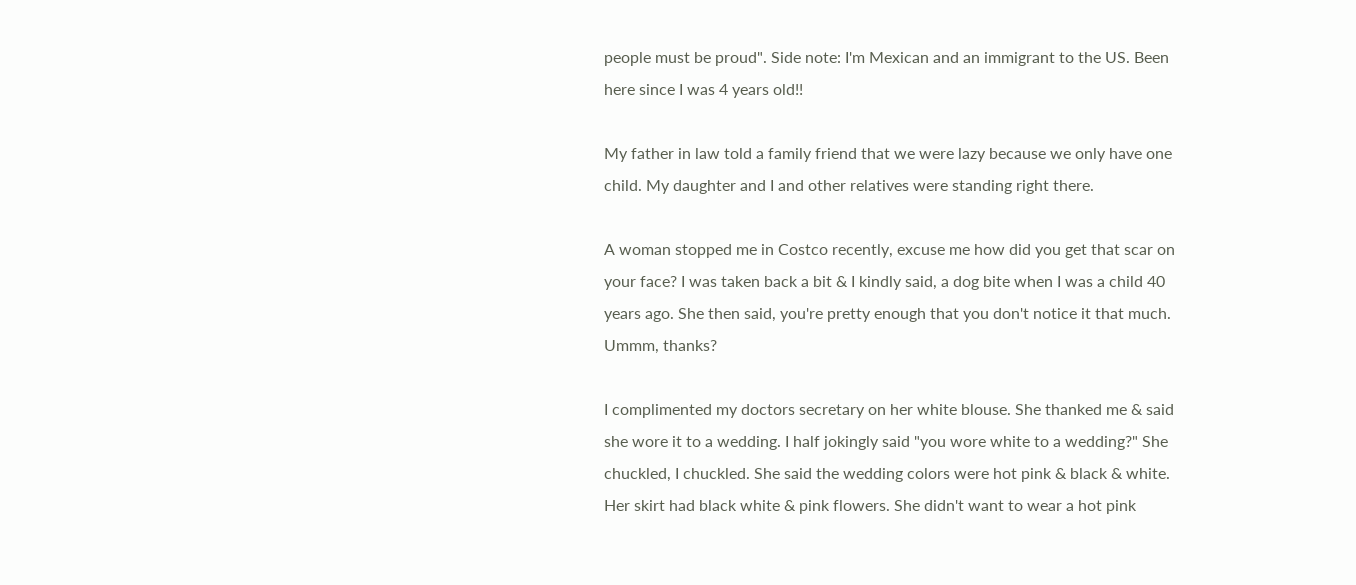people must be proud". Side note: I'm Mexican and an immigrant to the US. Been here since I was 4 years old!!

My father in law told a family friend that we were lazy because we only have one child. My daughter and I and other relatives were standing right there.

A woman stopped me in Costco recently, excuse me how did you get that scar on your face? I was taken back a bit & I kindly said, a dog bite when I was a child 40 years ago. She then said, you're pretty enough that you don't notice it that much. Ummm, thanks?

I complimented my doctors secretary on her white blouse. She thanked me & said she wore it to a wedding. I half jokingly said "you wore white to a wedding?" She chuckled, I chuckled. She said the wedding colors were hot pink & black & white. Her skirt had black white & pink flowers. She didn't want to wear a hot pink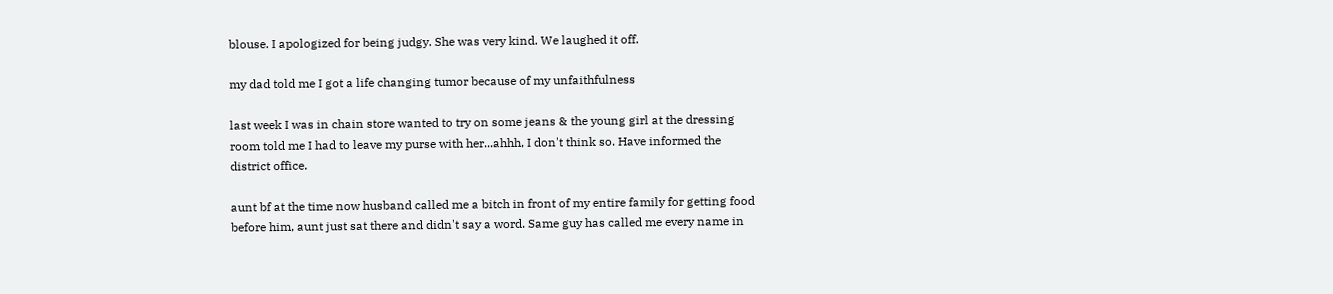blouse. I apologized for being judgy. She was very kind. We laughed it off.

my dad told me I got a life changing tumor because of my unfaithfulness

last week I was in chain store wanted to try on some jeans & the young girl at the dressing room told me I had to leave my purse with her...ahhh, I don't think so. Have informed the district office.

aunt bf at the time now husband called me a bitch in front of my entire family for getting food before him, aunt just sat there and didn't say a word. Same guy has called me every name in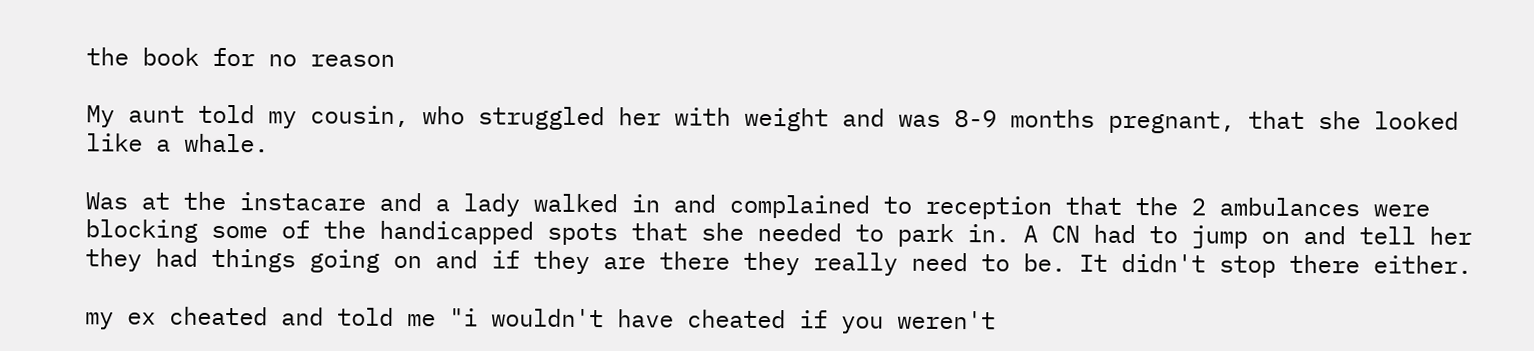the book for no reason

My aunt told my cousin, who struggled her with weight and was 8-9 months pregnant, that she looked like a whale.

Was at the instacare and a lady walked in and complained to reception that the 2 ambulances were blocking some of the handicapped spots that she needed to park in. A CN had to jump on and tell her they had things going on and if they are there they really need to be. It didn't stop there either.

my ex cheated and told me "i wouldn't have cheated if you weren't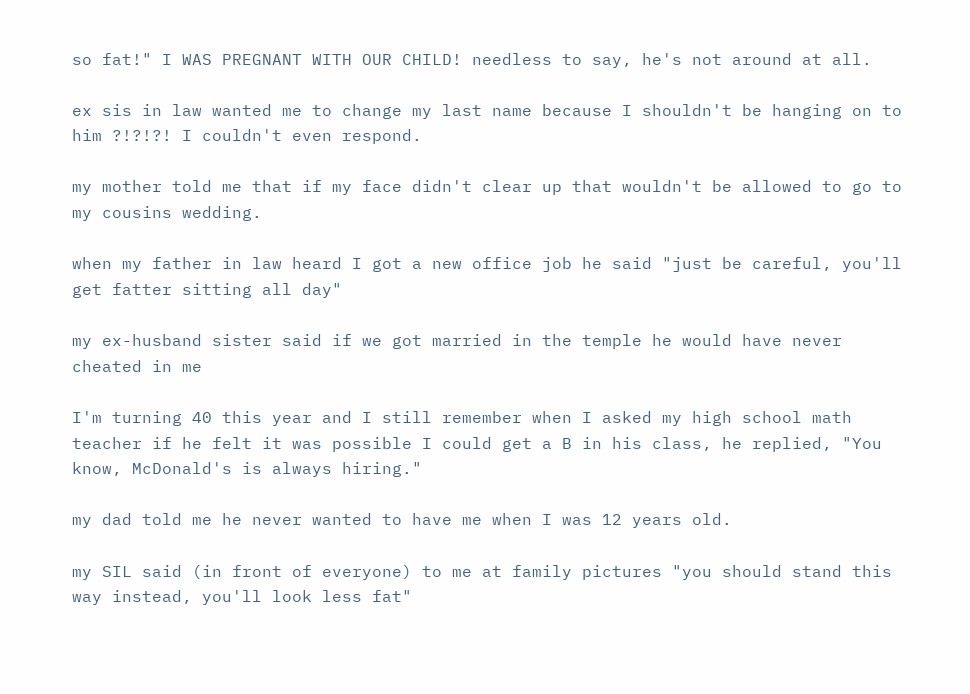so fat!" I WAS PREGNANT WITH OUR CHILD! needless to say, he's not around at all.

ex sis in law wanted me to change my last name because I shouldn't be hanging on to him ?!?!?! I couldn't even respond.

my mother told me that if my face didn't clear up that wouldn't be allowed to go to my cousins wedding.

when my father in law heard I got a new office job he said "just be careful, you'll get fatter sitting all day"

my ex-husband sister said if we got married in the temple he would have never cheated in me

I'm turning 40 this year and I still remember when I asked my high school math teacher if he felt it was possible I could get a B in his class, he replied, "You know, McDonald's is always hiring."

my dad told me he never wanted to have me when I was 12 years old.

my SIL said (in front of everyone) to me at family pictures "you should stand this way instead, you'll look less fat"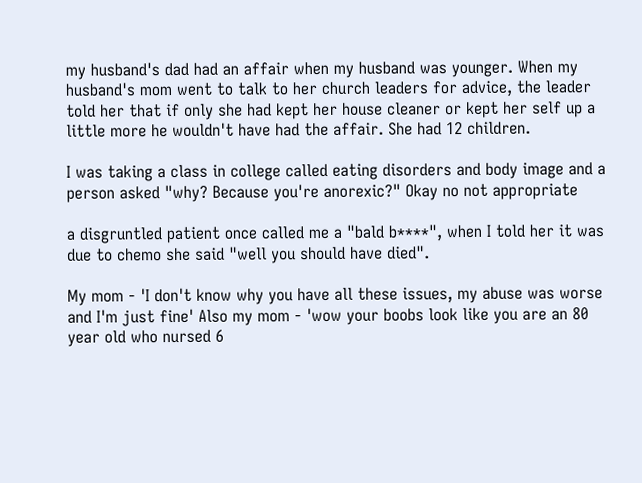my husband's dad had an affair when my husband was younger. When my husband's mom went to talk to her church leaders for advice, the leader told her that if only she had kept her house cleaner or kept her self up a little more he wouldn't have had the affair. She had 12 children.

I was taking a class in college called eating disorders and body image and a person asked "why? Because you're anorexic?" Okay no not appropriate

a disgruntled patient once called me a "bald b****", when I told her it was due to chemo she said "well you should have died".

My mom - 'I don't know why you have all these issues, my abuse was worse and I'm just fine' Also my mom - 'wow your boobs look like you are an 80 year old who nursed 6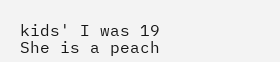kids' I was 19 She is a peach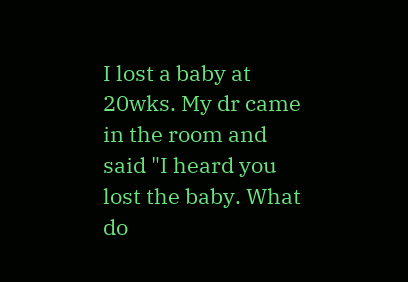I lost a baby at 20wks. My dr came in the room and said "I heard you lost the baby. What do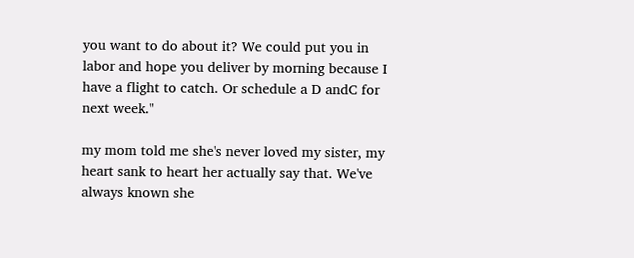you want to do about it? We could put you in labor and hope you deliver by morning because I have a flight to catch. Or schedule a D andC for next week."

my mom told me she's never loved my sister, my heart sank to heart her actually say that. We've always known she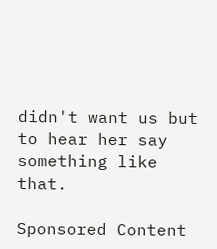didn't want us but to hear her say something like that.

Sponsored Content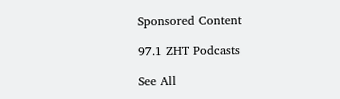Sponsored Content

97.1 ZHT Podcasts

See All